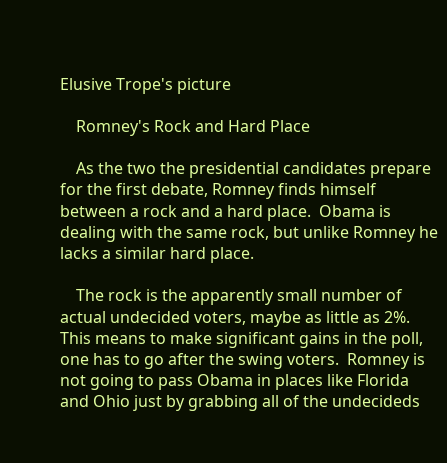Elusive Trope's picture

    Romney's Rock and Hard Place

    As the two the presidential candidates prepare for the first debate, Romney finds himself between a rock and a hard place.  Obama is dealing with the same rock, but unlike Romney he lacks a similar hard place.

    The rock is the apparently small number of actual undecided voters, maybe as little as 2%.  This means to make significant gains in the poll, one has to go after the swing voters.  Romney is not going to pass Obama in places like Florida and Ohio just by grabbing all of the undecideds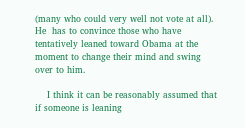(many who could very well not vote at all).  He  has to convince those who have tentatively leaned toward Obama at the moment to change their mind and swing over to him.

    I think it can be reasonably assumed that if someone is leaning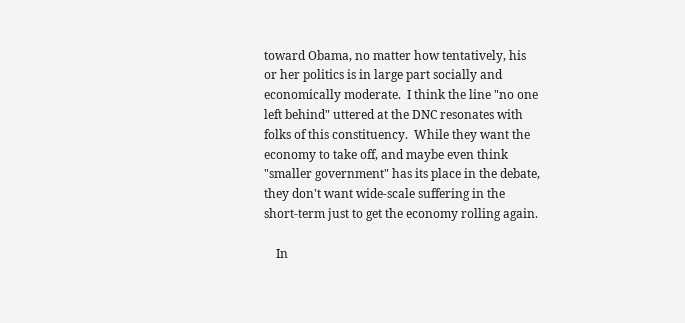toward Obama, no matter how tentatively, his or her politics is in large part socially and economically moderate.  I think the line "no one left behind" uttered at the DNC resonates with folks of this constituency.  While they want the economy to take off, and maybe even think "smaller government" has its place in the debate, they don't want wide-scale suffering in the short-term just to get the economy rolling again.

    In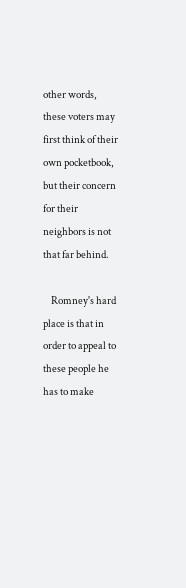other words, these voters may first think of their own pocketbook, but their concern for their neighbors is not that far behind.

    Romney's hard place is that in order to appeal to these people he has to make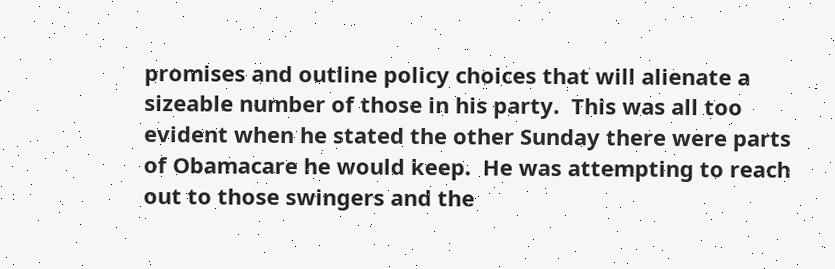promises and outline policy choices that will alienate a sizeable number of those in his party.  This was all too evident when he stated the other Sunday there were parts of Obamacare he would keep.  He was attempting to reach out to those swingers and the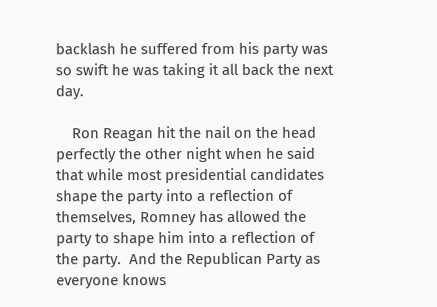backlash he suffered from his party was so swift he was taking it all back the next day.

    Ron Reagan hit the nail on the head perfectly the other night when he said that while most presidential candidates shape the party into a reflection of themselves, Romney has allowed the party to shape him into a reflection of the party.  And the Republican Party as everyone knows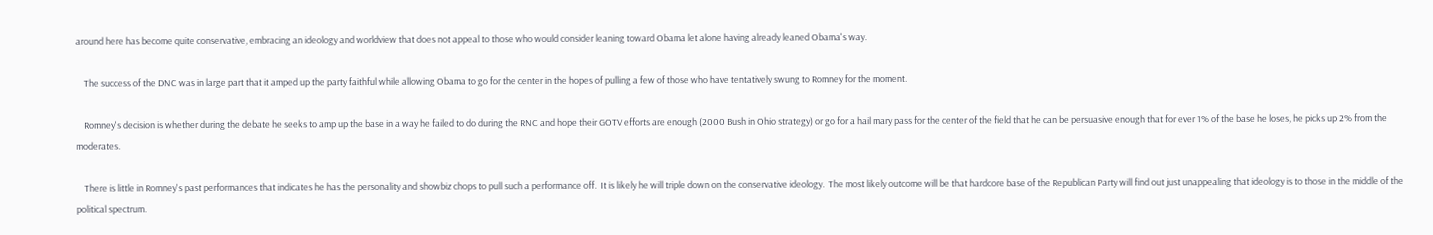around here has become quite conservative, embracing an ideology and worldview that does not appeal to those who would consider leaning toward Obama let alone having already leaned Obama's way.

    The success of the DNC was in large part that it amped up the party faithful while allowing Obama to go for the center in the hopes of pulling a few of those who have tentatively swung to Romney for the moment.

    Romney's decision is whether during the debate he seeks to amp up the base in a way he failed to do during the RNC and hope their GOTV efforts are enough (2000 Bush in Ohio strategy) or go for a hail mary pass for the center of the field that he can be persuasive enough that for ever 1% of the base he loses, he picks up 2% from the moderates.

    There is little in Romney's past performances that indicates he has the personality and showbiz chops to pull such a performance off.  It is likely he will triple down on the conservative ideology.  The most likely outcome will be that hardcore base of the Republican Party will find out just unappealing that ideology is to those in the middle of the political spectrum.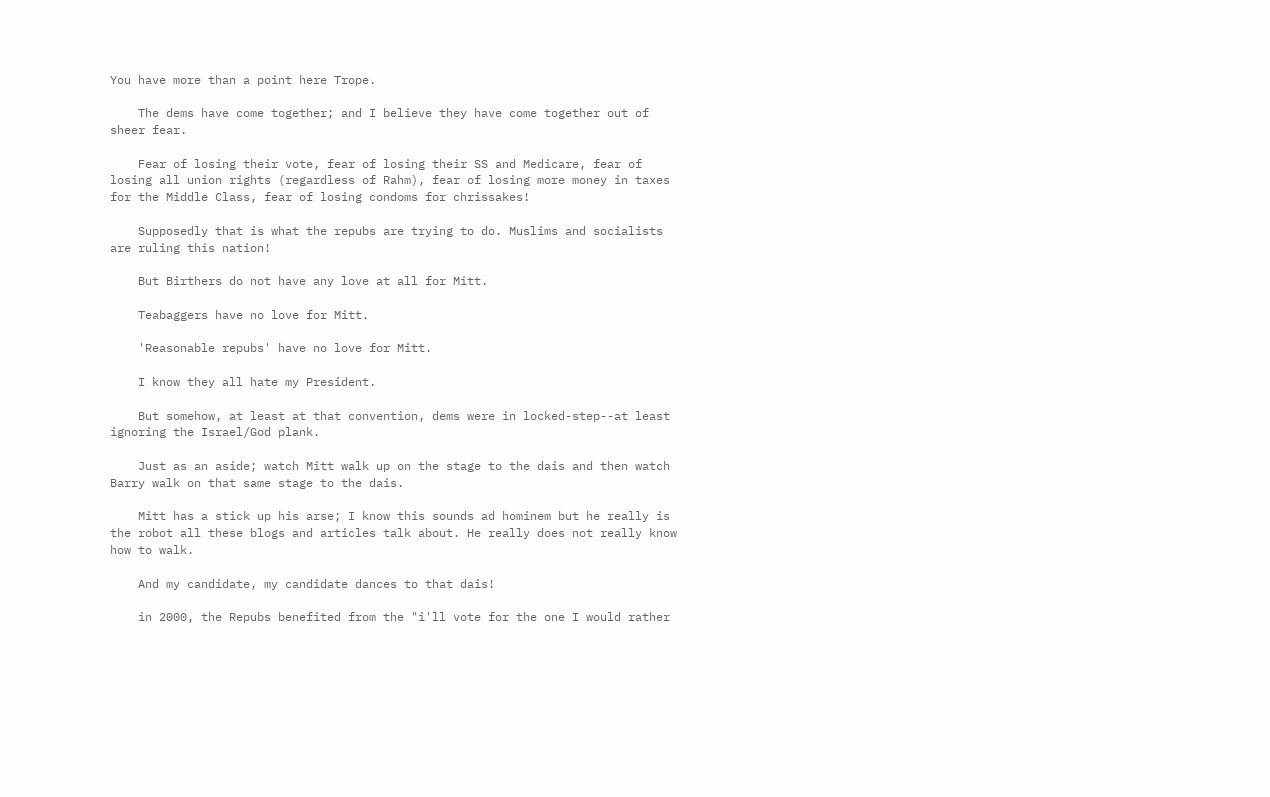You have more than a point here Trope.

    The dems have come together; and I believe they have come together out of  sheer fear.

    Fear of losing their vote, fear of losing their SS and Medicare, fear of losing all union rights (regardless of Rahm), fear of losing more money in taxes for the Middle Class, fear of losing condoms for chrissakes!

    Supposedly that is what the repubs are trying to do. Muslims and socialists are ruling this nation!

    But Birthers do not have any love at all for Mitt.

    Teabaggers have no love for Mitt.

    'Reasonable repubs' have no love for Mitt.

    I know they all hate my President.

    But somehow, at least at that convention, dems were in locked-step--at least ignoring the Israel/God plank.

    Just as an aside; watch Mitt walk up on the stage to the dais and then watch Barry walk on that same stage to the dais.

    Mitt has a stick up his arse; I know this sounds ad hominem but he really is the robot all these blogs and articles talk about. He really does not really know how to walk.

    And my candidate, my candidate dances to that dais!

    in 2000, the Repubs benefited from the "i'll vote for the one I would rather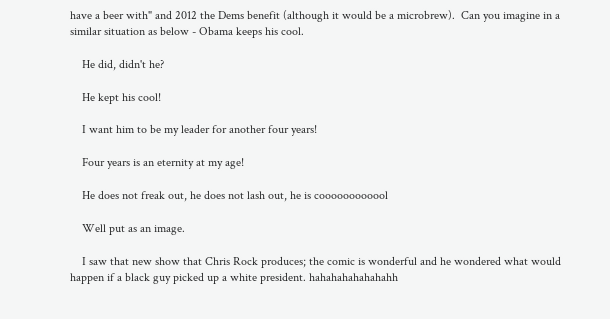have a beer with" and 2012 the Dems benefit (although it would be a microbrew).  Can you imagine in a similar situation as below - Obama keeps his cool.

    He did, didn't he?

    He kept his cool!

    I want him to be my leader for another four years!

    Four years is an eternity at my age!

    He does not freak out, he does not lash out, he is coooooooooool

    Well put as an image.

    I saw that new show that Chris Rock produces; the comic is wonderful and he wondered what would happen if a black guy picked up a white president. hahahahahahahahh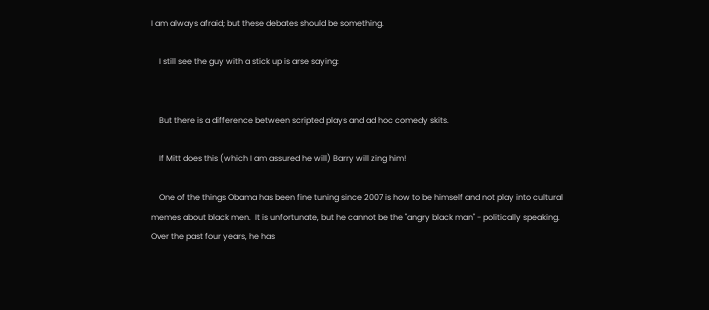I am always afraid; but these debates should be something.

    I still see the guy with a stick up is arse saying:


    But there is a difference between scripted plays and ad hoc comedy skits.

    If Mitt does this (which I am assured he will) Barry will zing him!

    One of the things Obama has been fine tuning since 2007 is how to be himself and not play into cultural memes about black men.  It is unfortunate, but he cannot be the "angry black man" - politically speaking.  Over the past four years, he has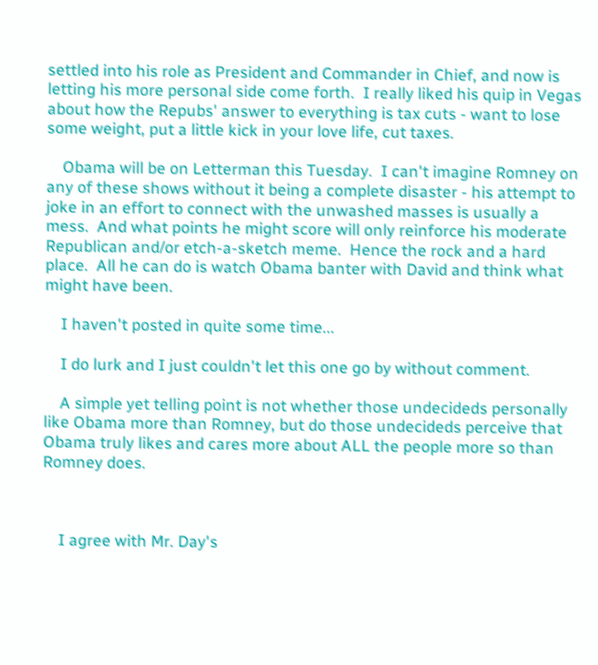settled into his role as President and Commander in Chief, and now is letting his more personal side come forth.  I really liked his quip in Vegas about how the Repubs' answer to everything is tax cuts - want to lose some weight, put a little kick in your love life, cut taxes.

    Obama will be on Letterman this Tuesday.  I can't imagine Romney on any of these shows without it being a complete disaster - his attempt to joke in an effort to connect with the unwashed masses is usually a mess.  And what points he might score will only reinforce his moderate Republican and/or etch-a-sketch meme.  Hence the rock and a hard place.  All he can do is watch Obama banter with David and think what might have been.

    I haven't posted in quite some time...

    I do lurk and I just couldn't let this one go by without comment.

    A simple yet telling point is not whether those undecideds personally like Obama more than Romney, but do those undecideds perceive that Obama truly likes and cares more about ALL the people more so than Romney does.



    I agree with Mr. Day's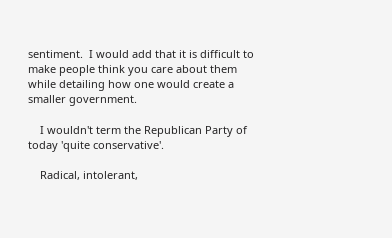sentiment.  I would add that it is difficult to make people think you care about them while detailing how one would create a smaller government.

    I wouldn't term the Republican Party of today 'quite conservative'.

    Radical, intolerant,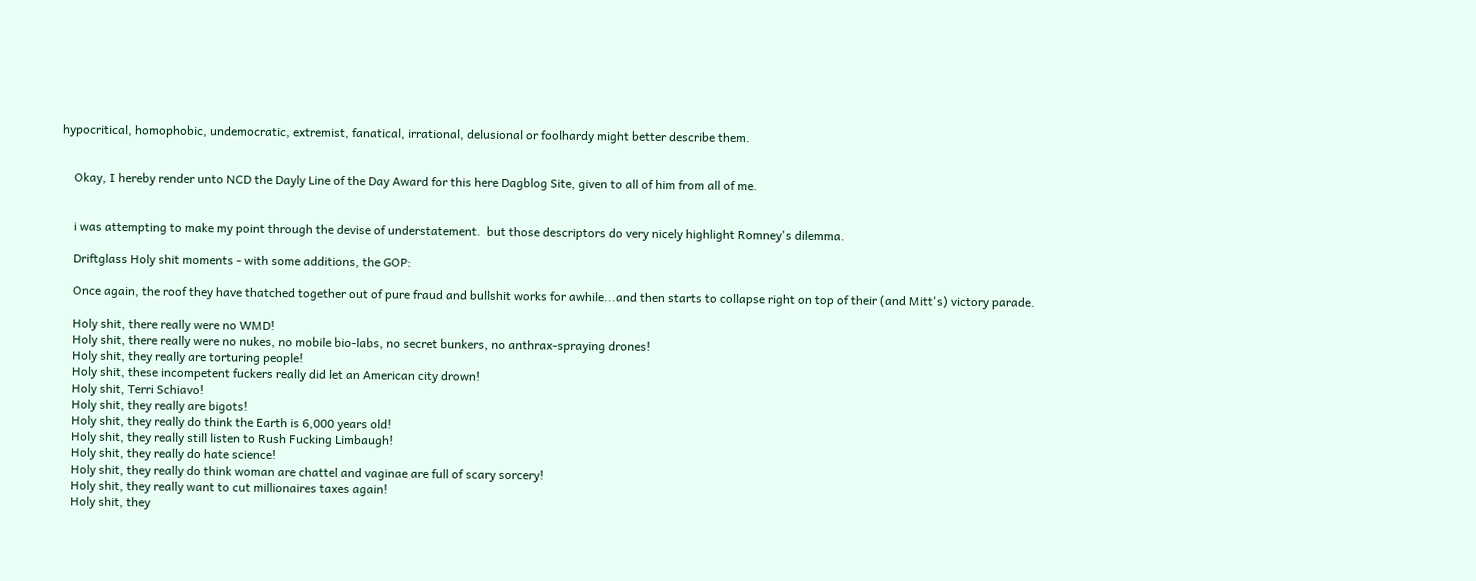hypocritical, homophobic, undemocratic, extremist, fanatical, irrational, delusional or foolhardy might better describe them.


    Okay, I hereby render unto NCD the Dayly Line of the Day Award for this here Dagblog Site, given to all of him from all of me.


    i was attempting to make my point through the devise of understatement.  but those descriptors do very nicely highlight Romney's dilemma.

    Driftglass Holy shit moments - with some additions, the GOP:

    Once again, the roof they have thatched together out of pure fraud and bullshit works for awhile...and then starts to collapse right on top of their (and Mitt's) victory parade.

    Holy shit, there really were no WMD!
    Holy shit, there really were no nukes, no mobile bio-labs, no secret bunkers, no anthrax-spraying drones!
    Holy shit, they really are torturing people!
    Holy shit, these incompetent fuckers really did let an American city drown!
    Holy shit, Terri Schiavo!
    Holy shit, they really are bigots!
    Holy shit, they really do think the Earth is 6,000 years old!
    Holy shit, they really still listen to Rush Fucking Limbaugh!
    Holy shit, they really do hate science!
    Holy shit, they really do think woman are chattel and vaginae are full of scary sorcery!
    Holy shit, they really want to cut millionaires taxes again!
    Holy shit, they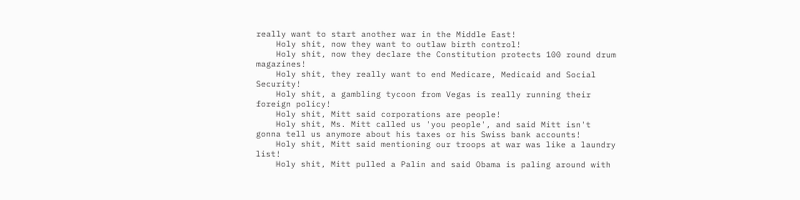really want to start another war in the Middle East!
    Holy shit, now they want to outlaw birth control!
    Holy shit, now they declare the Constitution protects 100 round drum magazines!
    Holy shit, they really want to end Medicare, Medicaid and Social Security!
    Holy shit, a gambling tycoon from Vegas is really running their foreign policy!
    Holy shit, Mitt said corporations are people!
    Holy shit, Ms. Mitt called us 'you people', and said Mitt isn't gonna tell us anymore about his taxes or his Swiss bank accounts!
    Holy shit, Mitt said mentioning our troops at war was like a laundry list!
    Holy shit, Mitt pulled a Palin and said Obama is paling around with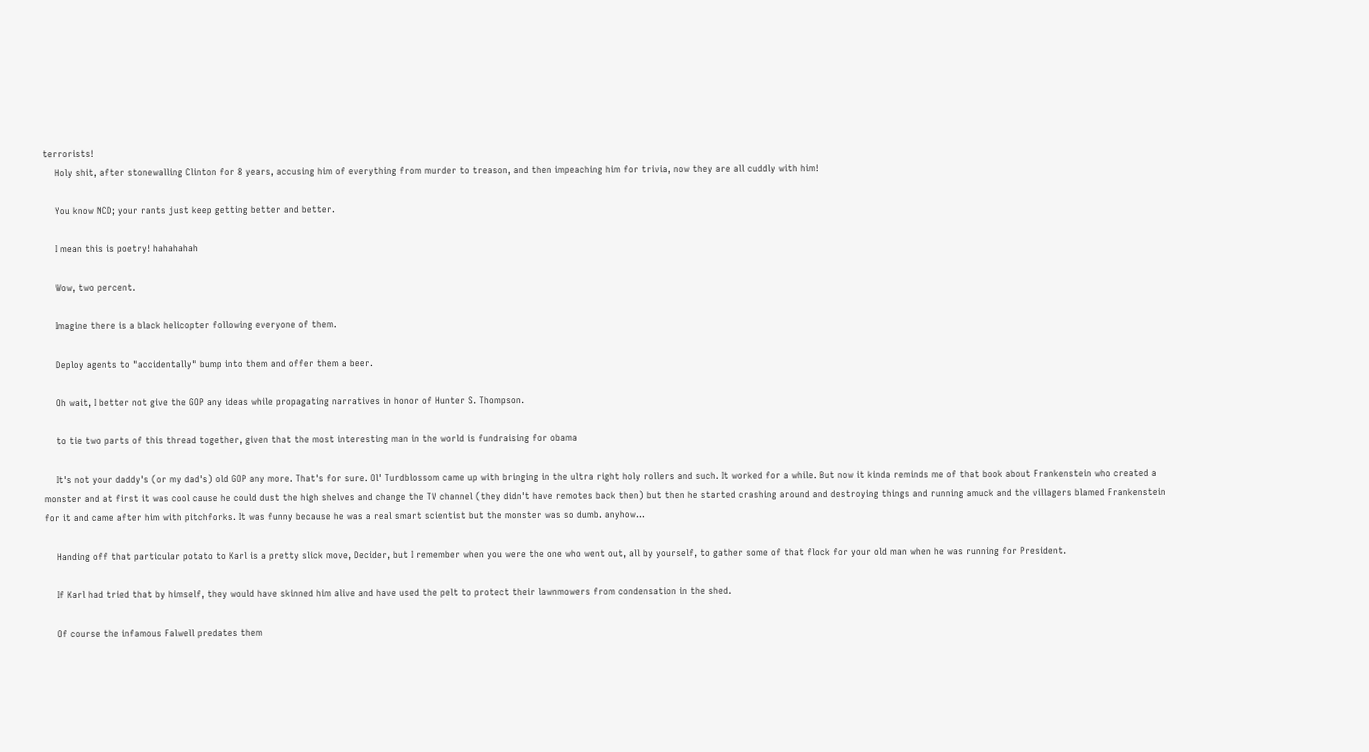terrorists!
    Holy shit, after stonewalling Clinton for 8 years, accusing him of everything from murder to treason, and then impeaching him for trivia, now they are all cuddly with him!

    You know NCD; your rants just keep getting better and better.

    I mean this is poetry! hahahahah

    Wow, two percent.

    Imagine there is a black helicopter following everyone of them.

    Deploy agents to "accidentally" bump into them and offer them a beer.

    Oh wait, I better not give the GOP any ideas while propagating narratives in honor of Hunter S. Thompson.

    to tie two parts of this thread together, given that the most interesting man in the world is fundraising for obama

    It's not your daddy's (or my dad's) old GOP any more. That's for sure. Ol' Turdblossom came up with bringing in the ultra right holy rollers and such. It worked for a while. But now it kinda reminds me of that book about Frankenstein who created a monster and at first it was cool cause he could dust the high shelves and change the TV channel (they didn't have remotes back then) but then he started crashing around and destroying things and running amuck and the villagers blamed Frankenstein for it and came after him with pitchforks. It was funny because he was a real smart scientist but the monster was so dumb. anyhow...

    Handing off that particular potato to Karl is a pretty slick move, Decider, but I remember when you were the one who went out, all by yourself, to gather some of that flock for your old man when he was running for President.

    If Karl had tried that by himself, they would have skinned him alive and have used the pelt to protect their lawnmowers from condensation in the shed.

    Of course the infamous Falwell predates them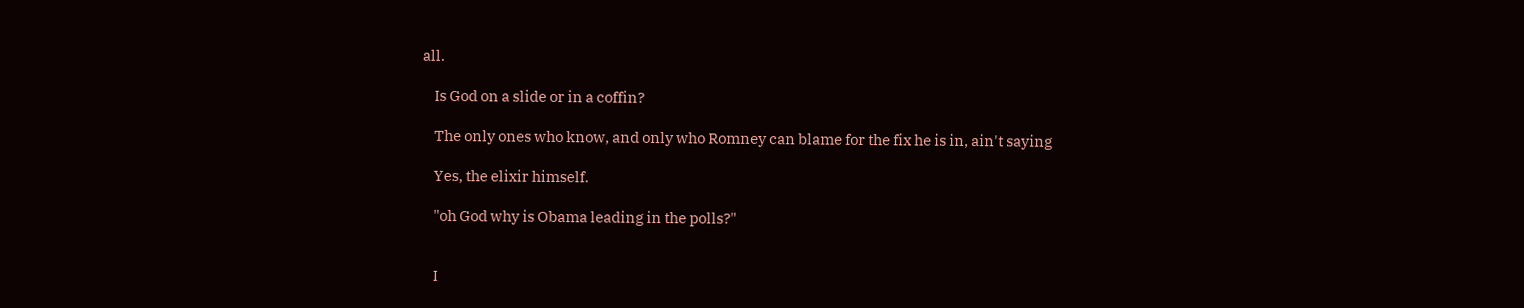all.

    Is God on a slide or in a coffin?

    The only ones who know, and only who Romney can blame for the fix he is in, ain't saying

    Yes, the elixir himself.

    "oh God why is Obama leading in the polls?"


    I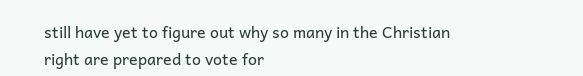still have yet to figure out why so many in the Christian right are prepared to vote for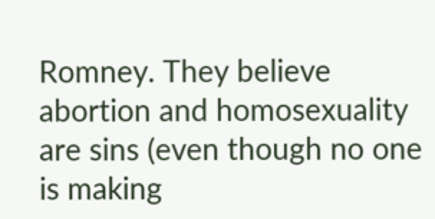Romney. They believe abortion and homosexuality are sins (even though no one is making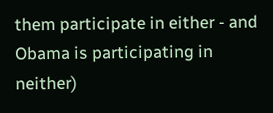them participate in either - and Obama is participating in neither)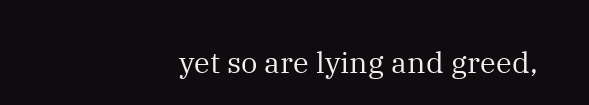yet so are lying and greed,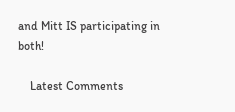and Mitt IS participating in both!

    Latest Comments